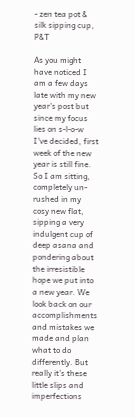- zen tea pot & silk sipping cup, P&T

As you might have noticed I am a few days late with my new year's post but since my focus lies on s-l-o-w I've decided, first week of the new year is still fine.  So I am sitting, completely un-rushed in my cosy new flat, sipping a very indulgent cup of deep asana and pondering about the irresistible hope we put into a new year. We look back on our accomplishments and mistakes we made and plan what to do differently. But really it's these little slips and imperfections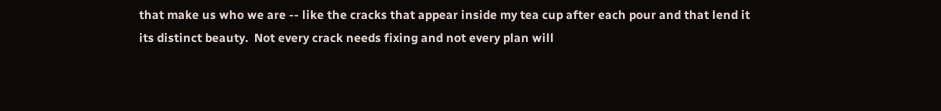that make us who we are -- like the cracks that appear inside my tea cup after each pour and that lend it its distinct beauty.  Not every crack needs fixing and not every plan will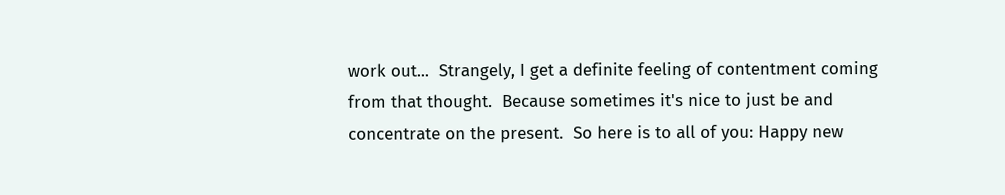work out...  Strangely, I get a definite feeling of contentment coming from that thought.  Because sometimes it's nice to just be and concentrate on the present.  So here is to all of you: Happy new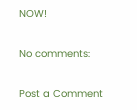NOW!

No comments:

Post a Comment